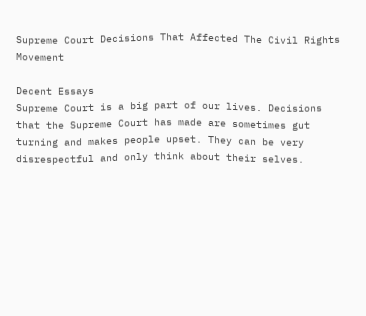Supreme Court Decisions That Affected The Civil Rights Movement

Decent Essays
Supreme Court is a big part of our lives. Decisions that the Supreme Court has made are sometimes gut turning and makes people upset. They can be very disrespectful and only think about their selves.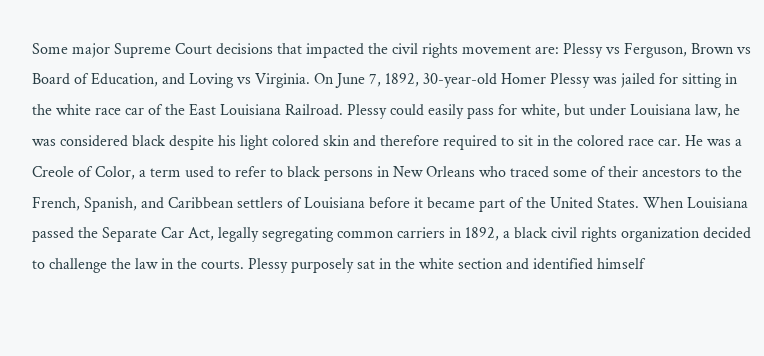Some major Supreme Court decisions that impacted the civil rights movement are: Plessy vs Ferguson, Brown vs Board of Education, and Loving vs Virginia. On June 7, 1892, 30-year-old Homer Plessy was jailed for sitting in the white race car of the East Louisiana Railroad. Plessy could easily pass for white, but under Louisiana law, he was considered black despite his light colored skin and therefore required to sit in the colored race car. He was a Creole of Color, a term used to refer to black persons in New Orleans who traced some of their ancestors to the French, Spanish, and Caribbean settlers of Louisiana before it became part of the United States. When Louisiana passed the Separate Car Act, legally segregating common carriers in 1892, a black civil rights organization decided to challenge the law in the courts. Plessy purposely sat in the white section and identified himself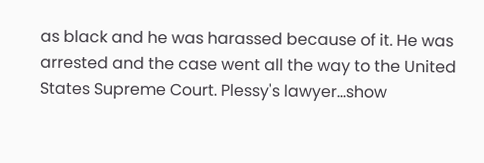as black and he was harassed because of it. He was arrested and the case went all the way to the United States Supreme Court. Plessy's lawyer…show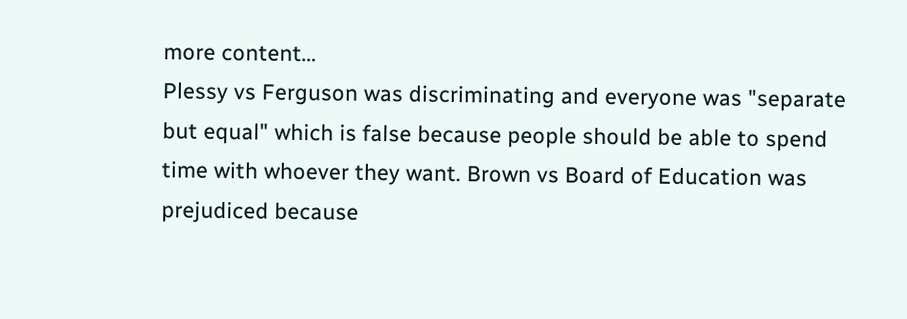more content…
Plessy vs Ferguson was discriminating and everyone was "separate but equal" which is false because people should be able to spend time with whoever they want. Brown vs Board of Education was prejudiced because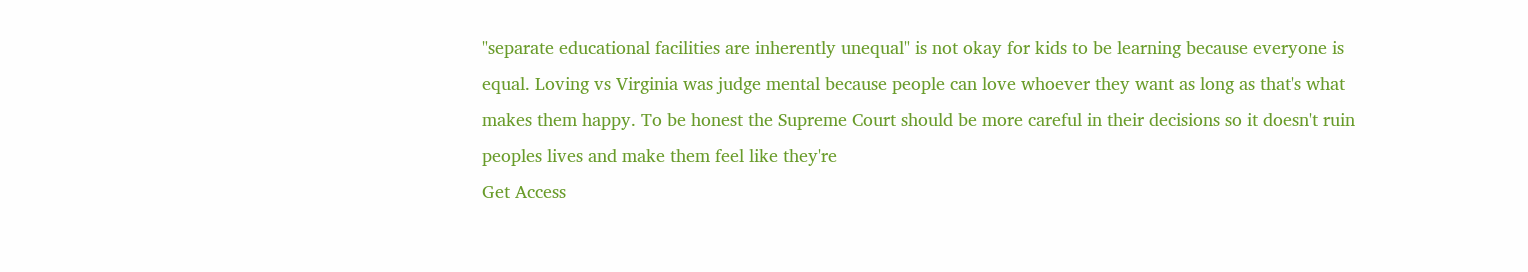"separate educational facilities are inherently unequal" is not okay for kids to be learning because everyone is equal. Loving vs Virginia was judge mental because people can love whoever they want as long as that's what makes them happy. To be honest the Supreme Court should be more careful in their decisions so it doesn't ruin peoples lives and make them feel like they're
Get Access